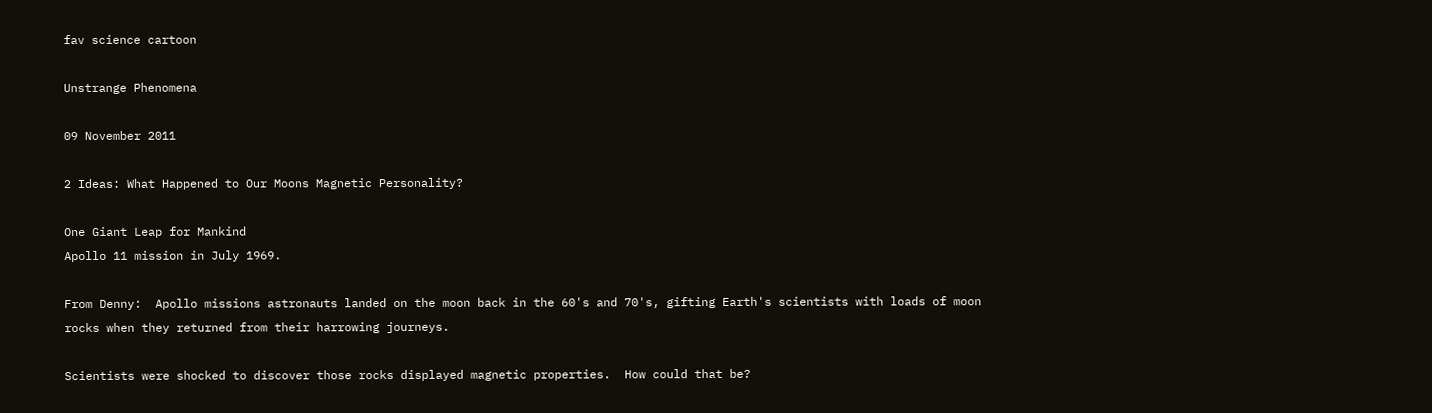fav science cartoon

Unstrange Phenomena

09 November 2011

2 Ideas: What Happened to Our Moons Magnetic Personality?

One Giant Leap for Mankind
Apollo 11 mission in July 1969.

From Denny:  Apollo missions astronauts landed on the moon back in the 60's and 70's, gifting Earth's scientists with loads of moon rocks when they returned from their harrowing journeys.

Scientists were shocked to discover those rocks displayed magnetic properties.  How could that be?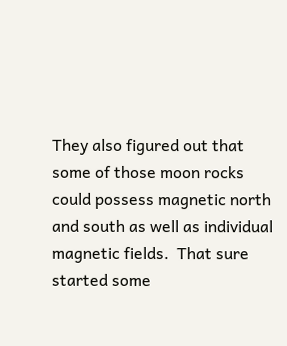They also figured out that some of those moon rocks could possess magnetic north and south as well as individual magnetic fields.  That sure started some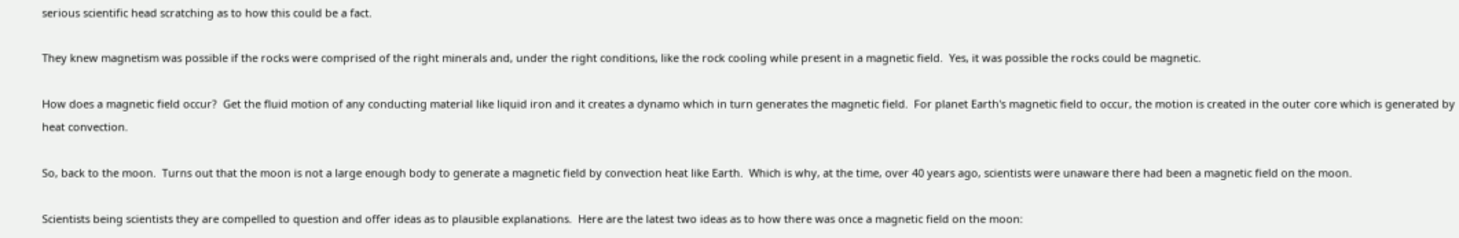serious scientific head scratching as to how this could be a fact.

They knew magnetism was possible if the rocks were comprised of the right minerals and, under the right conditions, like the rock cooling while present in a magnetic field.  Yes, it was possible the rocks could be magnetic.

How does a magnetic field occur?  Get the fluid motion of any conducting material like liquid iron and it creates a dynamo which in turn generates the magnetic field.  For planet Earth's magnetic field to occur, the motion is created in the outer core which is generated by heat convection.

So, back to the moon.  Turns out that the moon is not a large enough body to generate a magnetic field by convection heat like Earth.  Which is why, at the time, over 40 years ago, scientists were unaware there had been a magnetic field on the moon.

Scientists being scientists they are compelled to question and offer ideas as to plausible explanations.  Here are the latest two ideas as to how there was once a magnetic field on the moon: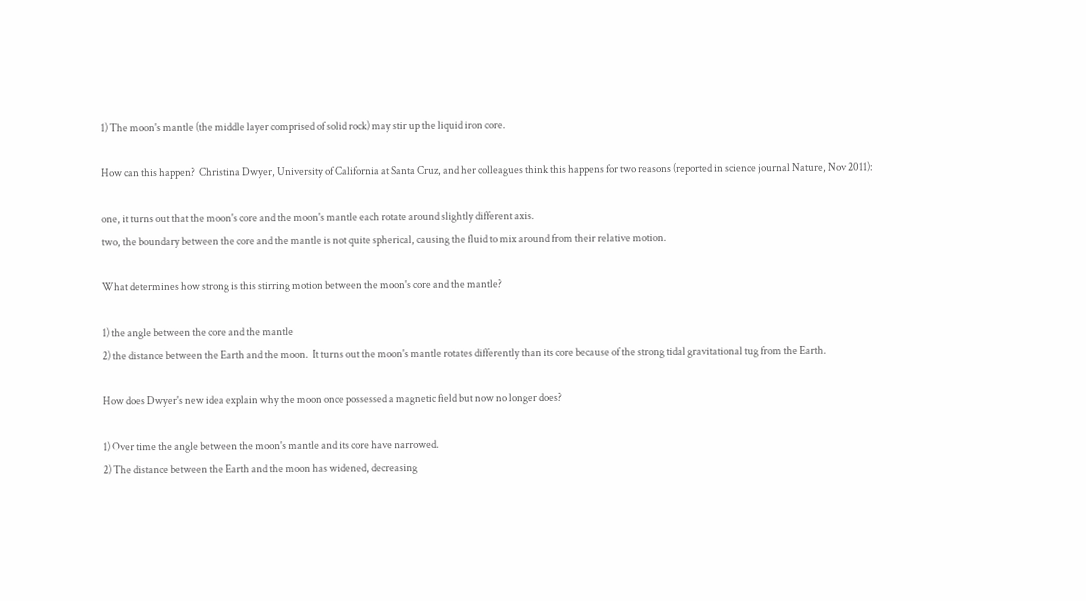1) The moon's mantle (the middle layer comprised of solid rock) may stir up the liquid iron core.

How can this happen?  Christina Dwyer, University of California at Santa Cruz, and her colleagues think this happens for two reasons (reported in science journal Nature, Nov 2011):

one, it turns out that the moon's core and the moon's mantle each rotate around slightly different axis.
two, the boundary between the core and the mantle is not quite spherical, causing the fluid to mix around from their relative motion.

What determines how strong is this stirring motion between the moon's core and the mantle?

1) the angle between the core and the mantle
2) the distance between the Earth and the moon.  It turns out the moon's mantle rotates differently than its core because of the strong tidal gravitational tug from the Earth.

How does Dwyer's new idea explain why the moon once possessed a magnetic field but now no longer does?

1) Over time the angle between the moon's mantle and its core have narrowed.
2) The distance between the Earth and the moon has widened, decreasing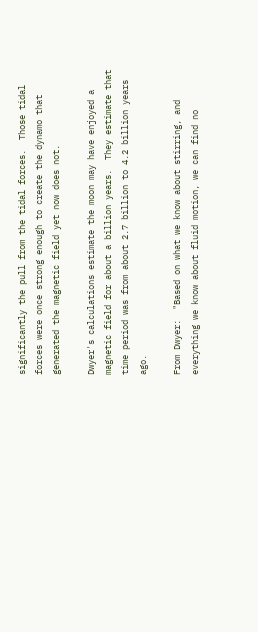significantly the pull from the tidal forces.  Those tidal forces were once strong enough to create the dynamo that generated the magnetic field yet now does not.

Dwyer's calculations estimate the moon may have enjoyed a magnetic field for about a billion years.  They estimate that time period was from about 2.7 billion to 4.2 billion years ago.

From Dwyer:  "Based on what we know about stirring, and everything we know about fluid motion, we can find no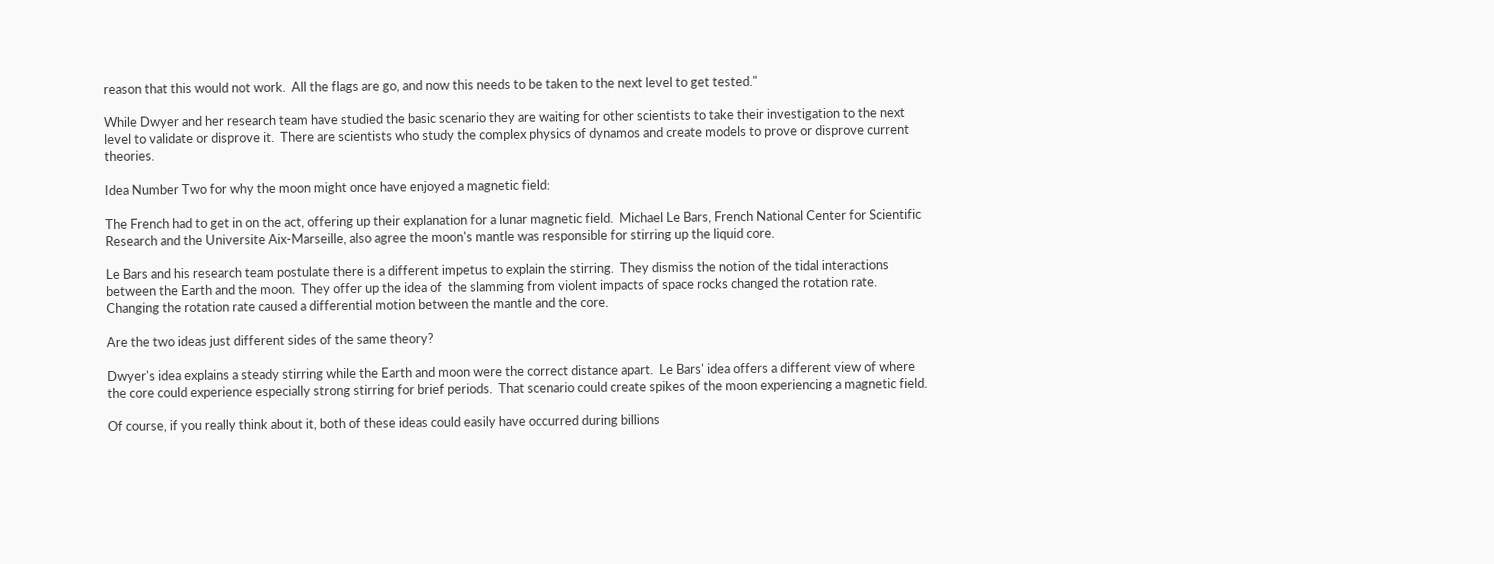reason that this would not work.  All the flags are go, and now this needs to be taken to the next level to get tested."

While Dwyer and her research team have studied the basic scenario they are waiting for other scientists to take their investigation to the next level to validate or disprove it.  There are scientists who study the complex physics of dynamos and create models to prove or disprove current theories.

Idea Number Two for why the moon might once have enjoyed a magnetic field:

The French had to get in on the act, offering up their explanation for a lunar magnetic field.  Michael Le Bars, French National Center for Scientific Research and the Universite Aix-Marseille, also agree the moon's mantle was responsible for stirring up the liquid core.

Le Bars and his research team postulate there is a different impetus to explain the stirring.  They dismiss the notion of the tidal interactions between the Earth and the moon.  They offer up the idea of  the slamming from violent impacts of space rocks changed the rotation rate.  Changing the rotation rate caused a differential motion between the mantle and the core.

Are the two ideas just different sides of the same theory?

Dwyer's idea explains a steady stirring while the Earth and moon were the correct distance apart.  Le Bars' idea offers a different view of where the core could experience especially strong stirring for brief periods.  That scenario could create spikes of the moon experiencing a magnetic field.

Of course, if you really think about it, both of these ideas could easily have occurred during billions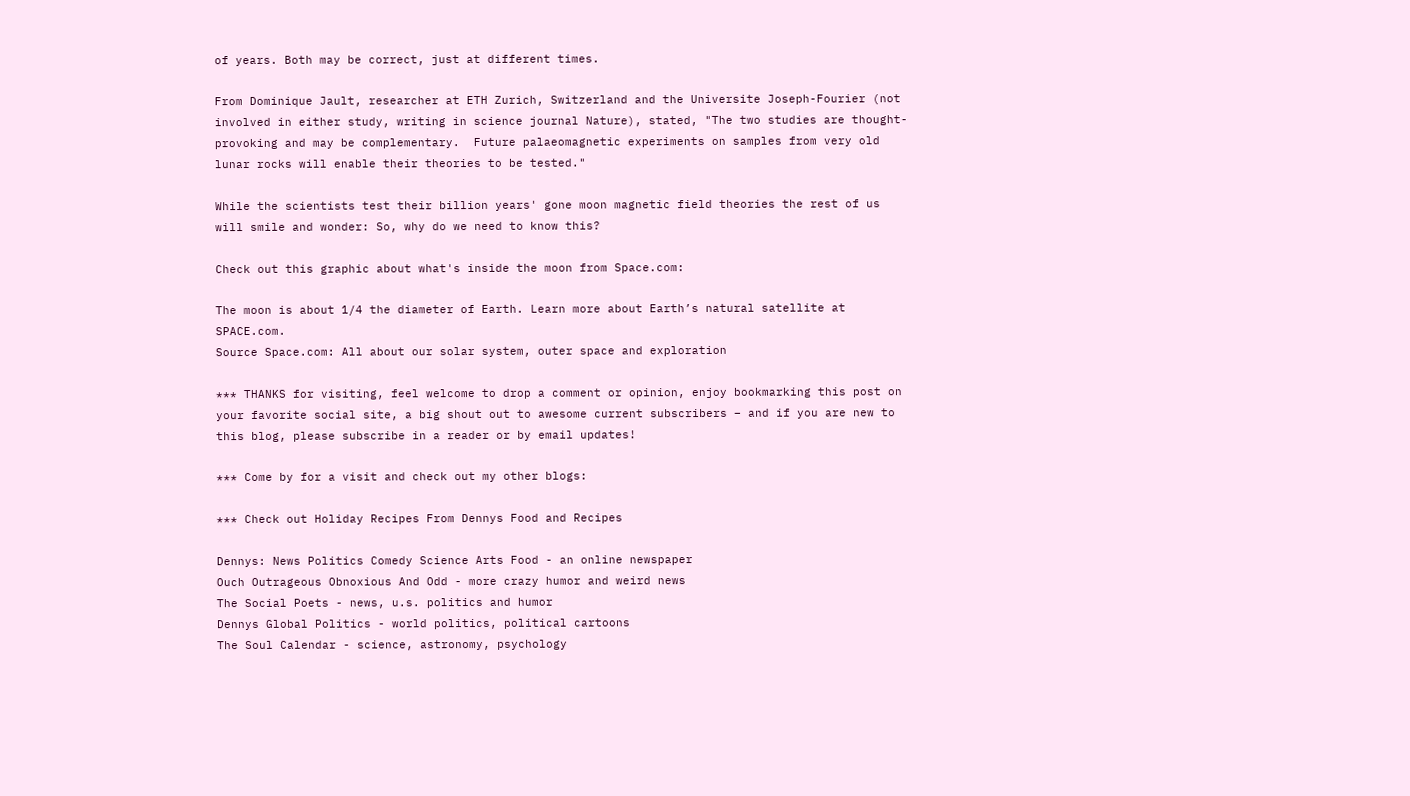of years. Both may be correct, just at different times.

From Dominique Jault, researcher at ETH Zurich, Switzerland and the Universite Joseph-Fourier (not involved in either study, writing in science journal Nature), stated, "The two studies are thought-provoking and may be complementary.  Future palaeomagnetic experiments on samples from very old lunar rocks will enable their theories to be tested."

While the scientists test their billion years' gone moon magnetic field theories the rest of us will smile and wonder: So, why do we need to know this?

Check out this graphic about what's inside the moon from Space.com:

The moon is about 1/4 the diameter of Earth. Learn more about Earth’s natural satellite at SPACE.com.
Source Space.com: All about our solar system, outer space and exploration

*** THANKS for visiting, feel welcome to drop a comment or opinion, enjoy bookmarking this post on your favorite social site, a big shout out to awesome current subscribers – and if you are new to this blog, please subscribe in a reader or by email updates!

*** Come by for a visit and check out my other blogs:

*** Check out Holiday Recipes From Dennys Food and Recipes

Dennys: News Politics Comedy Science Arts Food - an online newspaper
Ouch Outrageous Obnoxious And Odd - more crazy humor and weird news
The Social Poets - news, u.s. politics and humor
Dennys Global Politics - world politics, political cartoons
The Soul Calendar - science, astronomy, psychology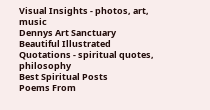Visual Insights - photos, art, music
Dennys Art Sanctuary
Beautiful Illustrated Quotations - spiritual quotes, philosophy
Best Spiritual Posts
Poems From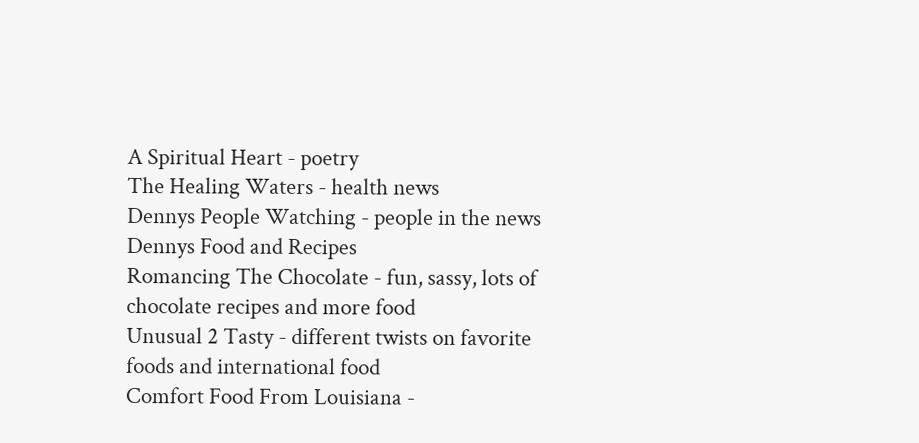A Spiritual Heart - poetry
The Healing Waters - health news
Dennys People Watching - people in the news
Dennys Food and Recipes
Romancing The Chocolate - fun, sassy, lots of chocolate recipes and more food
Unusual 2 Tasty - different twists on favorite foods and international food
Comfort Food From Louisiana -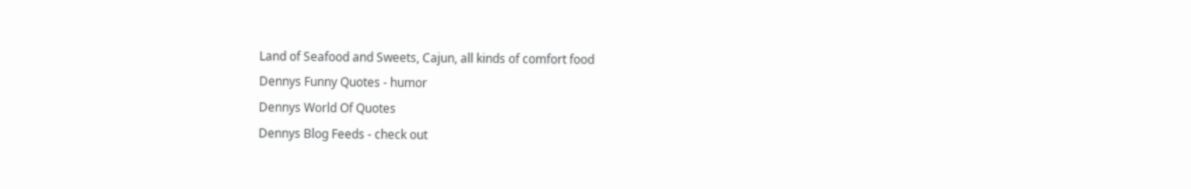Land of Seafood and Sweets, Cajun, all kinds of comfort food
Dennys Funny Quotes - humor
Dennys World Of Quotes
Dennys Blog Feeds - check out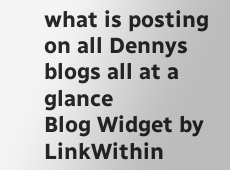what is posting on all Dennys blogs all at a glance
Blog Widget by LinkWithin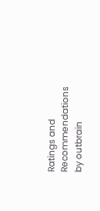Ratings and Recommendations by outbrain